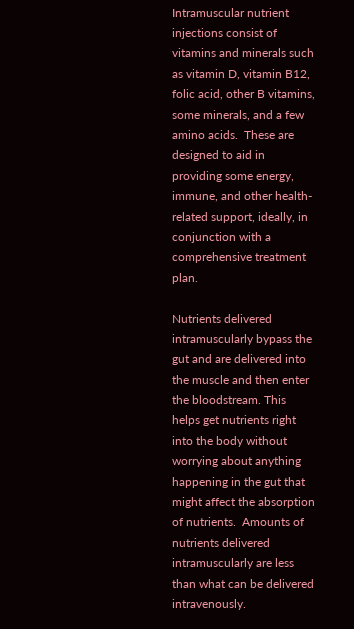Intramuscular nutrient injections consist of vitamins and minerals such as vitamin D, vitamin B12, folic acid, other B vitamins, some minerals, and a few amino acids.  These are designed to aid in providing some energy, immune, and other health-related support, ideally, in conjunction with a comprehensive treatment plan.

Nutrients delivered intramuscularly bypass the gut and are delivered into the muscle and then enter the bloodstream. This helps get nutrients right into the body without worrying about anything happening in the gut that might affect the absorption of nutrients.  Amounts of nutrients delivered intramuscularly are less than what can be delivered intravenously.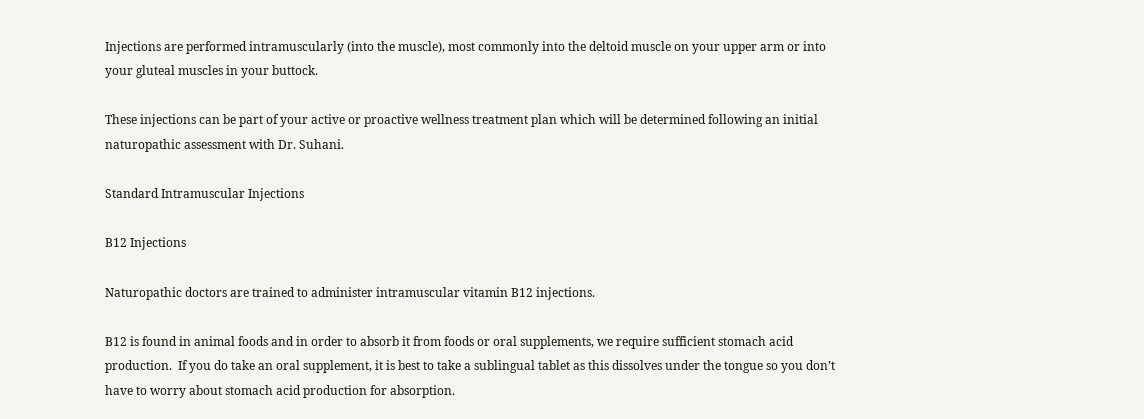Injections are performed intramuscularly (into the muscle), most commonly into the deltoid muscle on your upper arm or into your gluteal muscles in your buttock.

These injections can be part of your active or proactive wellness treatment plan which will be determined following an initial naturopathic assessment with Dr. Suhani.

Standard Intramuscular Injections

B12 Injections

Naturopathic doctors are trained to administer intramuscular vitamin B12 injections.

B12 is found in animal foods and in order to absorb it from foods or oral supplements, we require sufficient stomach acid production.  If you do take an oral supplement, it is best to take a sublingual tablet as this dissolves under the tongue so you don’t have to worry about stomach acid production for absorption.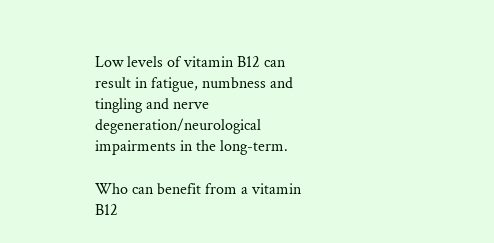Low levels of vitamin B12 can result in fatigue, numbness and tingling and nerve degeneration/neurological impairments in the long-term.

Who can benefit from a vitamin B12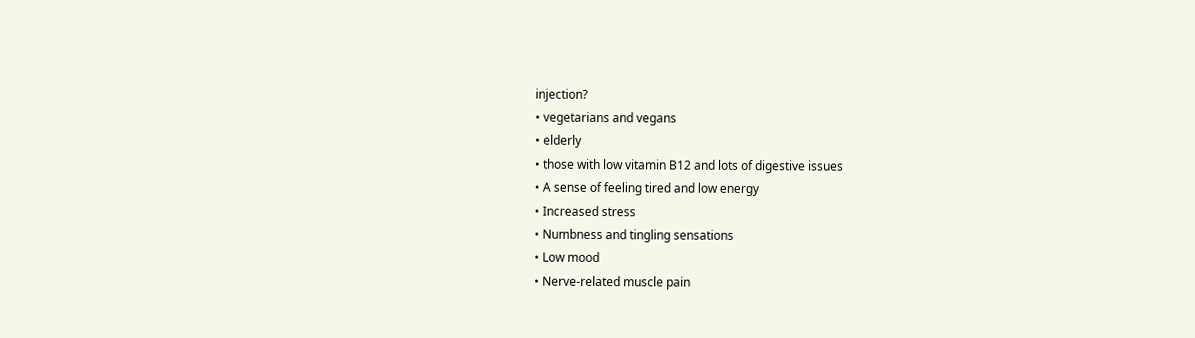injection?
• vegetarians and vegans
• elderly
• those with low vitamin B12 and lots of digestive issues
• A sense of feeling tired and low energy
• Increased stress
• Numbness and tingling sensations
• Low mood
• Nerve-related muscle pain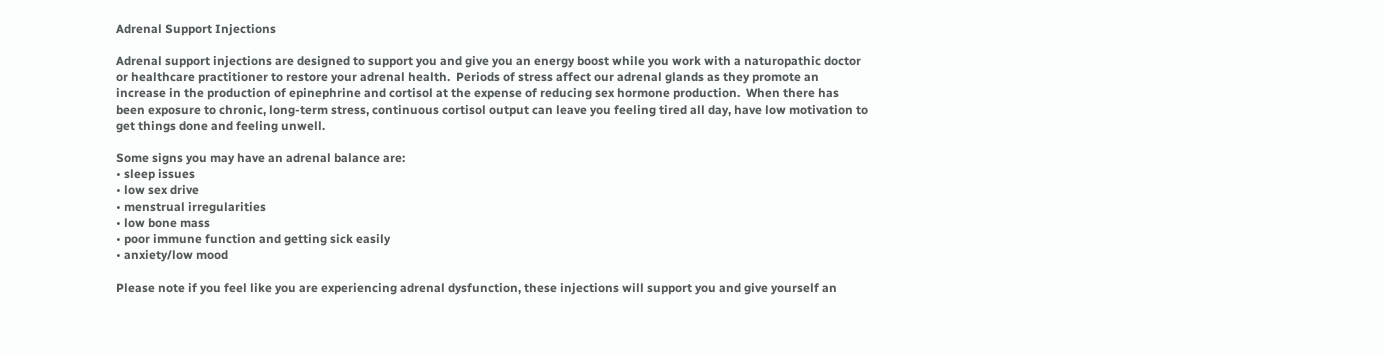Adrenal Support Injections

Adrenal support injections are designed to support you and give you an energy boost while you work with a naturopathic doctor or healthcare practitioner to restore your adrenal health.  Periods of stress affect our adrenal glands as they promote an increase in the production of epinephrine and cortisol at the expense of reducing sex hormone production.  When there has been exposure to chronic, long-term stress, continuous cortisol output can leave you feeling tired all day, have low motivation to get things done and feeling unwell.

Some signs you may have an adrenal balance are:
• sleep issues
• low sex drive
• menstrual irregularities
• low bone mass
• poor immune function and getting sick easily
• anxiety/low mood

Please note if you feel like you are experiencing adrenal dysfunction, these injections will support you and give yourself an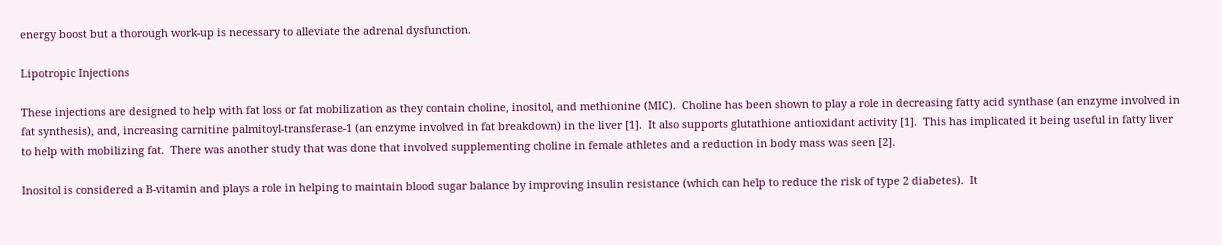energy boost but a thorough work-up is necessary to alleviate the adrenal dysfunction.

Lipotropic Injections

These injections are designed to help with fat loss or fat mobilization as they contain choline, inositol, and methionine (MIC).  Choline has been shown to play a role in decreasing fatty acid synthase (an enzyme involved in fat synthesis), and, increasing carnitine palmitoyl-transferase-1 (an enzyme involved in fat breakdown) in the liver [1].  It also supports glutathione antioxidant activity [1].  This has implicated it being useful in fatty liver to help with mobilizing fat.  There was another study that was done that involved supplementing choline in female athletes and a reduction in body mass was seen [2].

Inositol is considered a B-vitamin and plays a role in helping to maintain blood sugar balance by improving insulin resistance (which can help to reduce the risk of type 2 diabetes).  It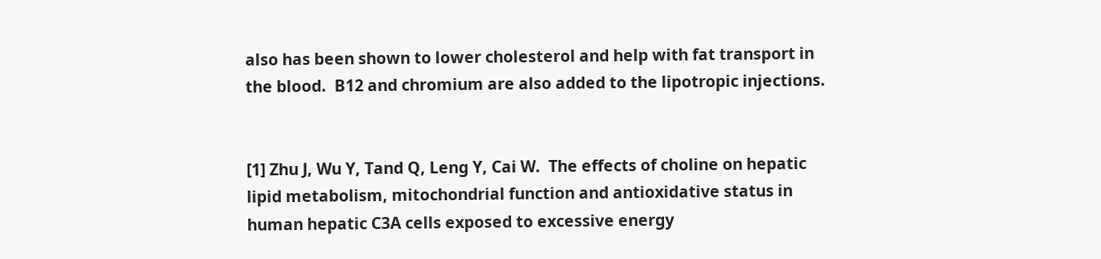also has been shown to lower cholesterol and help with fat transport in the blood.  B12 and chromium are also added to the lipotropic injections.


[1] Zhu J, Wu Y, Tand Q, Leng Y, Cai W.  The effects of choline on hepatic lipid metabolism, mitochondrial function and antioxidative status in human hepatic C3A cells exposed to excessive energy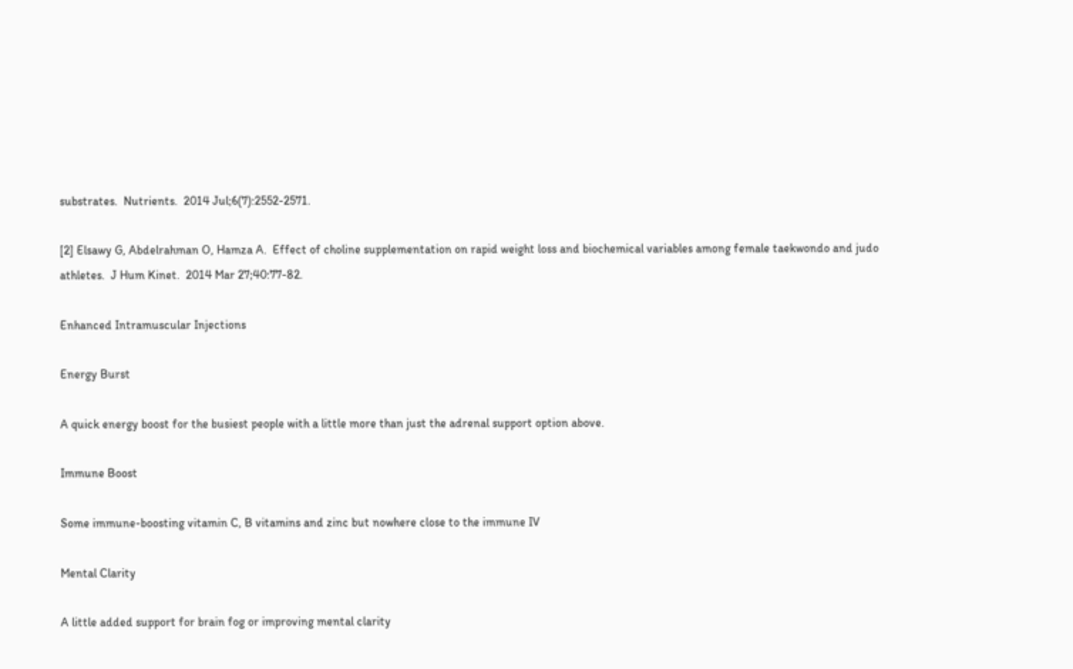substrates.  Nutrients.  2014 Jul;6(7):2552-2571.

[2] Elsawy G, Abdelrahman O, Hamza A.  Effect of choline supplementation on rapid weight loss and biochemical variables among female taekwondo and judo athletes.  J Hum Kinet.  2014 Mar 27;40:77-82.

Enhanced Intramuscular Injections

Energy Burst

A quick energy boost for the busiest people with a little more than just the adrenal support option above.

Immune Boost

Some immune-boosting vitamin C, B vitamins and zinc but nowhere close to the immune IV

Mental Clarity

A little added support for brain fog or improving mental clarity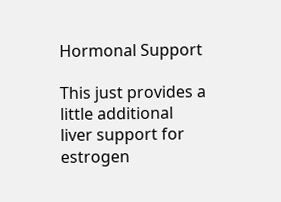Hormonal Support

This just provides a little additional liver support for estrogen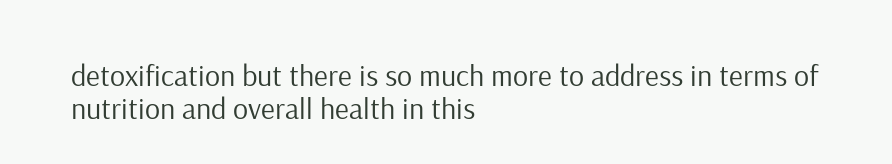detoxification but there is so much more to address in terms of nutrition and overall health in this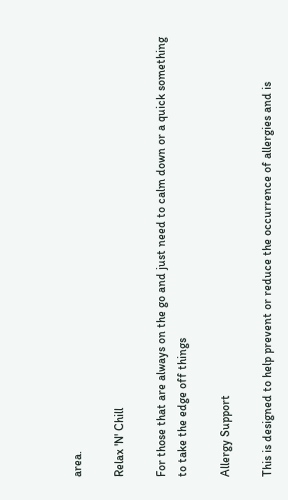area.

Relax 'N' Chill

For those that are always on the go and just need to calm down or a quick something to take the edge off things

Allergy Support

This is designed to help prevent or reduce the occurrence of allergies and is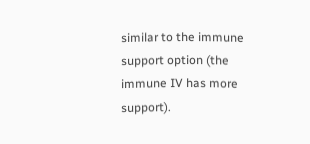similar to the immune support option (the immune IV has more support).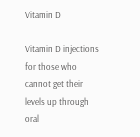Vitamin D

Vitamin D injections for those who cannot get their levels up through oral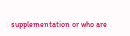supplementation or who are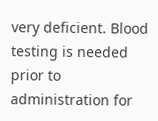very deficient. Blood testing is needed prior to administration for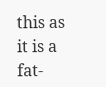this as it is a fat-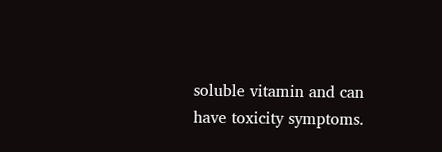soluble vitamin and can have toxicity symptoms.